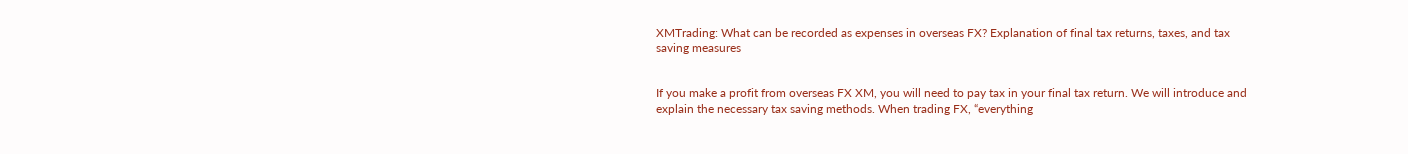XMTrading: What can be recorded as expenses in overseas FX? Explanation of final tax returns, taxes, and tax saving measures


If you make a profit from overseas FX XM, you will need to pay tax in your final tax return. We will introduce and explain the necessary tax saving methods. When trading FX, “everything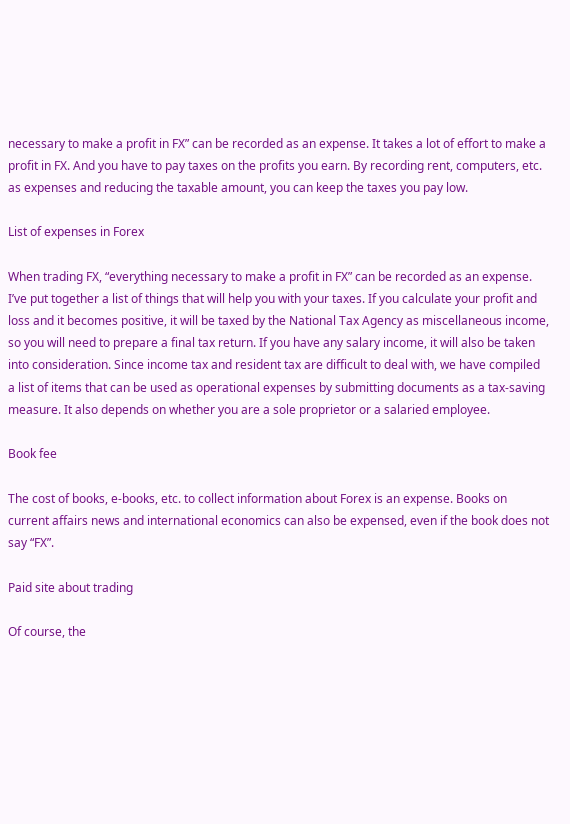necessary to make a profit in FX” can be recorded as an expense. It takes a lot of effort to make a profit in FX. And you have to pay taxes on the profits you earn. By recording rent, computers, etc. as expenses and reducing the taxable amount, you can keep the taxes you pay low.

List of expenses in Forex

When trading FX, “everything necessary to make a profit in FX” can be recorded as an expense. I’ve put together a list of things that will help you with your taxes. If you calculate your profit and loss and it becomes positive, it will be taxed by the National Tax Agency as miscellaneous income, so you will need to prepare a final tax return. If you have any salary income, it will also be taken into consideration. Since income tax and resident tax are difficult to deal with, we have compiled a list of items that can be used as operational expenses by submitting documents as a tax-saving measure. It also depends on whether you are a sole proprietor or a salaried employee.

Book fee

The cost of books, e-books, etc. to collect information about Forex is an expense. Books on current affairs news and international economics can also be expensed, even if the book does not say “FX”.

Paid site about trading

Of course, the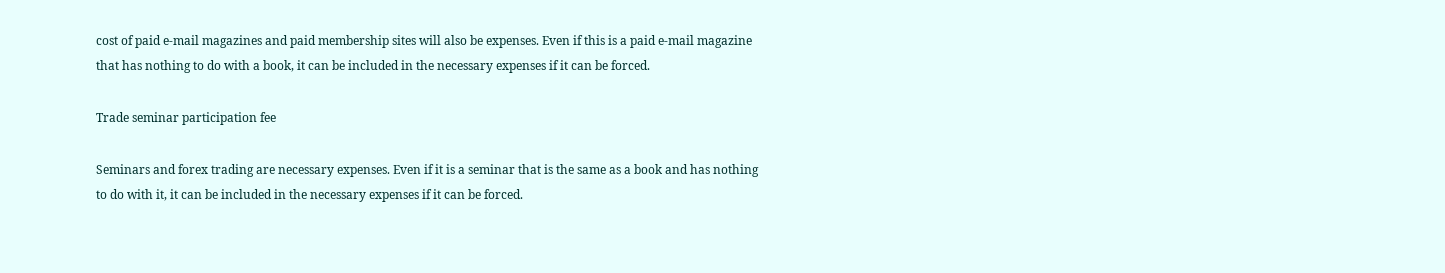cost of paid e-mail magazines and paid membership sites will also be expenses. Even if this is a paid e-mail magazine that has nothing to do with a book, it can be included in the necessary expenses if it can be forced.

Trade seminar participation fee

Seminars and forex trading are necessary expenses. Even if it is a seminar that is the same as a book and has nothing to do with it, it can be included in the necessary expenses if it can be forced.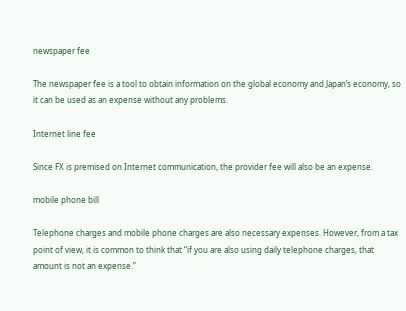newspaper fee

The newspaper fee is a tool to obtain information on the global economy and Japan’s economy, so it can be used as an expense without any problems.

Internet line fee

Since FX is premised on Internet communication, the provider fee will also be an expense.

mobile phone bill

Telephone charges and mobile phone charges are also necessary expenses. However, from a tax point of view, it is common to think that “if you are also using daily telephone charges, that amount is not an expense.”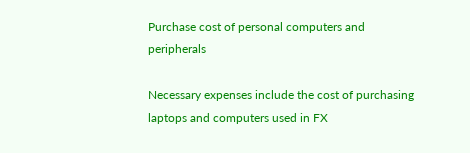Purchase cost of personal computers and peripherals

Necessary expenses include the cost of purchasing laptops and computers used in FX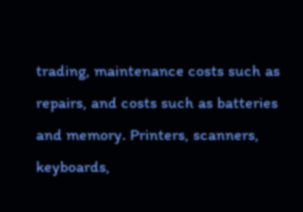trading, maintenance costs such as repairs, and costs such as batteries and memory. Printers, scanners, keyboards,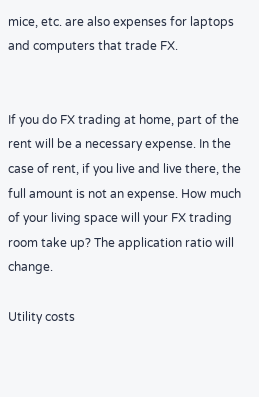mice, etc. are also expenses for laptops and computers that trade FX.


If you do FX trading at home, part of the rent will be a necessary expense. In the case of rent, if you live and live there, the full amount is not an expense. How much of your living space will your FX trading room take up? The application ratio will change.

Utility costs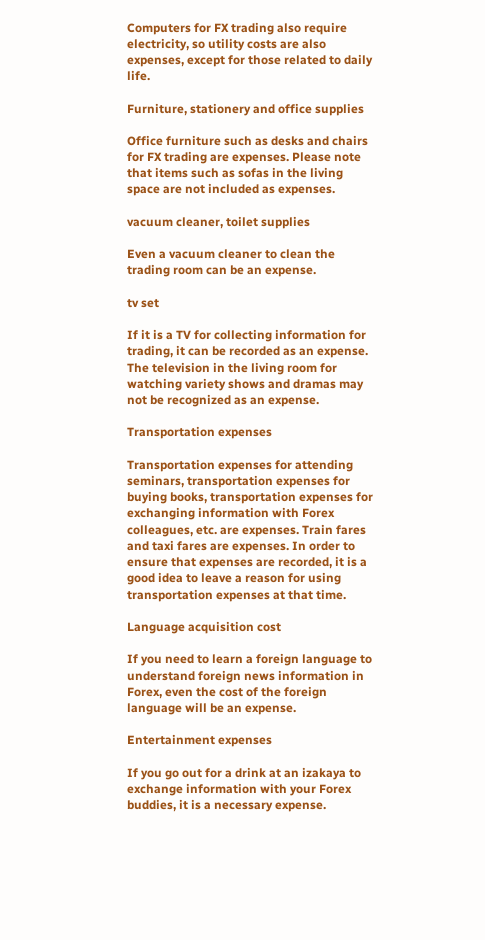Computers for FX trading also require electricity, so utility costs are also expenses, except for those related to daily life.

Furniture, stationery and office supplies

Office furniture such as desks and chairs for FX trading are expenses. Please note that items such as sofas in the living space are not included as expenses.

vacuum cleaner, toilet supplies

Even a vacuum cleaner to clean the trading room can be an expense.

tv set

If it is a TV for collecting information for trading, it can be recorded as an expense. The television in the living room for watching variety shows and dramas may not be recognized as an expense.

Transportation expenses

Transportation expenses for attending seminars, transportation expenses for buying books, transportation expenses for exchanging information with Forex colleagues, etc. are expenses. Train fares and taxi fares are expenses. In order to ensure that expenses are recorded, it is a good idea to leave a reason for using transportation expenses at that time.

Language acquisition cost

If you need to learn a foreign language to understand foreign news information in Forex, even the cost of the foreign language will be an expense.

Entertainment expenses

If you go out for a drink at an izakaya to exchange information with your Forex buddies, it is a necessary expense.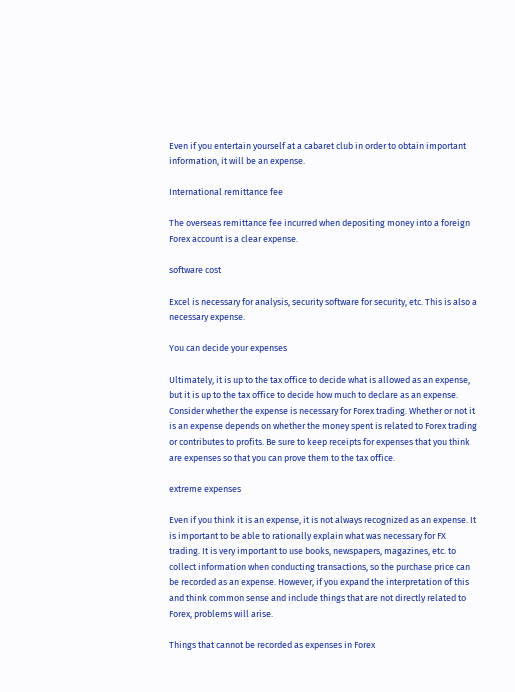Even if you entertain yourself at a cabaret club in order to obtain important information, it will be an expense.

International remittance fee

The overseas remittance fee incurred when depositing money into a foreign Forex account is a clear expense.

software cost

Excel is necessary for analysis, security software for security, etc. This is also a necessary expense.

You can decide your expenses

Ultimately, it is up to the tax office to decide what is allowed as an expense, but it is up to the tax office to decide how much to declare as an expense. Consider whether the expense is necessary for Forex trading. Whether or not it is an expense depends on whether the money spent is related to Forex trading or contributes to profits. Be sure to keep receipts for expenses that you think are expenses so that you can prove them to the tax office.

extreme expenses

Even if you think it is an expense, it is not always recognized as an expense. It is important to be able to rationally explain what was necessary for FX trading. It is very important to use books, newspapers, magazines, etc. to collect information when conducting transactions, so the purchase price can be recorded as an expense. However, if you expand the interpretation of this and think common sense and include things that are not directly related to Forex, problems will arise.

Things that cannot be recorded as expenses in Forex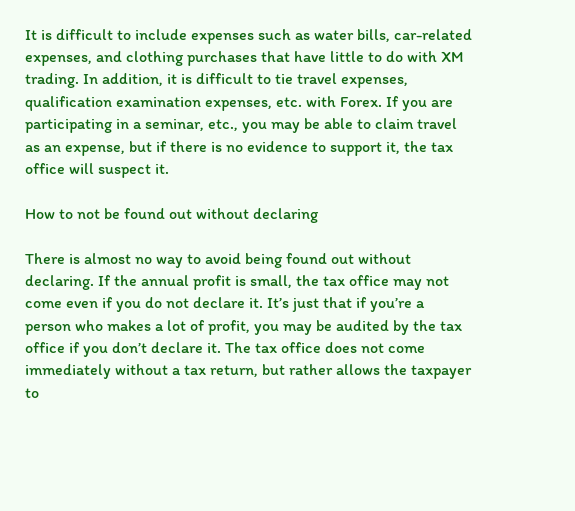It is difficult to include expenses such as water bills, car-related expenses, and clothing purchases that have little to do with XM trading. In addition, it is difficult to tie travel expenses, qualification examination expenses, etc. with Forex. If you are participating in a seminar, etc., you may be able to claim travel as an expense, but if there is no evidence to support it, the tax office will suspect it.

How to not be found out without declaring

There is almost no way to avoid being found out without declaring. If the annual profit is small, the tax office may not come even if you do not declare it. It’s just that if you’re a person who makes a lot of profit, you may be audited by the tax office if you don’t declare it. The tax office does not come immediately without a tax return, but rather allows the taxpayer to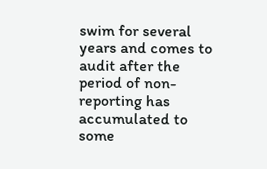swim for several years and comes to audit after the period of non-reporting has accumulated to some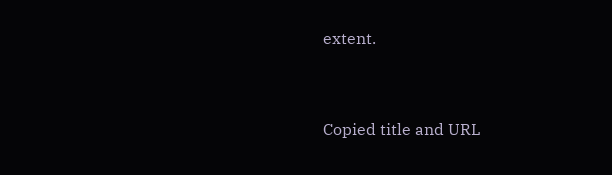extent.


Copied title and URL